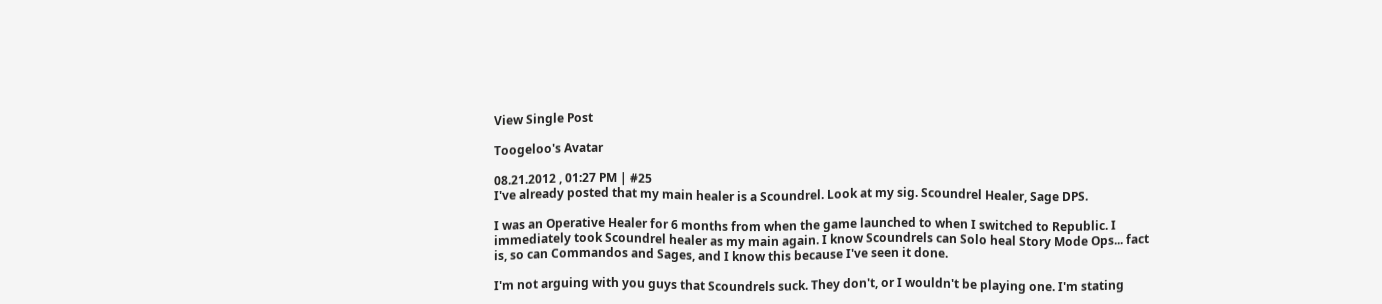View Single Post

Toogeloo's Avatar

08.21.2012 , 01:27 PM | #25
I've already posted that my main healer is a Scoundrel. Look at my sig. Scoundrel Healer, Sage DPS.

I was an Operative Healer for 6 months from when the game launched to when I switched to Republic. I immediately took Scoundrel healer as my main again. I know Scoundrels can Solo heal Story Mode Ops... fact is, so can Commandos and Sages, and I know this because I've seen it done.

I'm not arguing with you guys that Scoundrels suck. They don't, or I wouldn't be playing one. I'm stating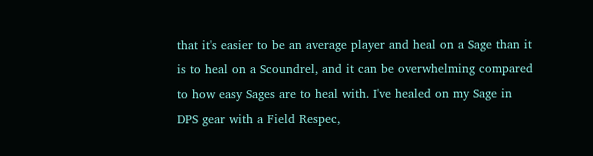that it's easier to be an average player and heal on a Sage than it is to heal on a Scoundrel, and it can be overwhelming compared to how easy Sages are to heal with. I've healed on my Sage in DPS gear with a Field Respec,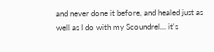and never done it before, and healed just as well as I do with my Scoundrel... it's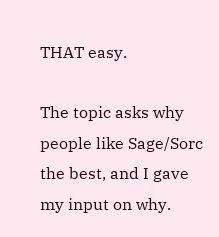THAT easy.

The topic asks why people like Sage/Sorc the best, and I gave my input on why.